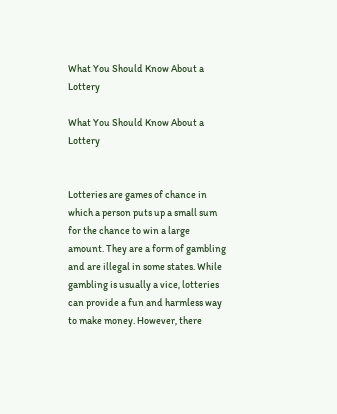What You Should Know About a Lottery

What You Should Know About a Lottery


Lotteries are games of chance in which a person puts up a small sum for the chance to win a large amount. They are a form of gambling and are illegal in some states. While gambling is usually a vice, lotteries can provide a fun and harmless way to make money. However, there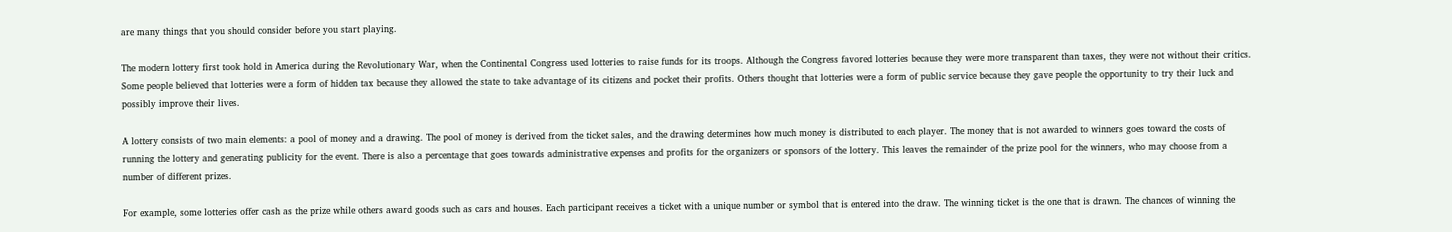are many things that you should consider before you start playing.

The modern lottery first took hold in America during the Revolutionary War, when the Continental Congress used lotteries to raise funds for its troops. Although the Congress favored lotteries because they were more transparent than taxes, they were not without their critics. Some people believed that lotteries were a form of hidden tax because they allowed the state to take advantage of its citizens and pocket their profits. Others thought that lotteries were a form of public service because they gave people the opportunity to try their luck and possibly improve their lives.

A lottery consists of two main elements: a pool of money and a drawing. The pool of money is derived from the ticket sales, and the drawing determines how much money is distributed to each player. The money that is not awarded to winners goes toward the costs of running the lottery and generating publicity for the event. There is also a percentage that goes towards administrative expenses and profits for the organizers or sponsors of the lottery. This leaves the remainder of the prize pool for the winners, who may choose from a number of different prizes.

For example, some lotteries offer cash as the prize while others award goods such as cars and houses. Each participant receives a ticket with a unique number or symbol that is entered into the draw. The winning ticket is the one that is drawn. The chances of winning the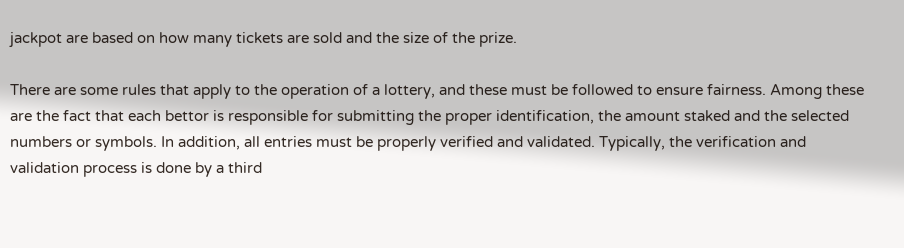jackpot are based on how many tickets are sold and the size of the prize.

There are some rules that apply to the operation of a lottery, and these must be followed to ensure fairness. Among these are the fact that each bettor is responsible for submitting the proper identification, the amount staked and the selected numbers or symbols. In addition, all entries must be properly verified and validated. Typically, the verification and validation process is done by a third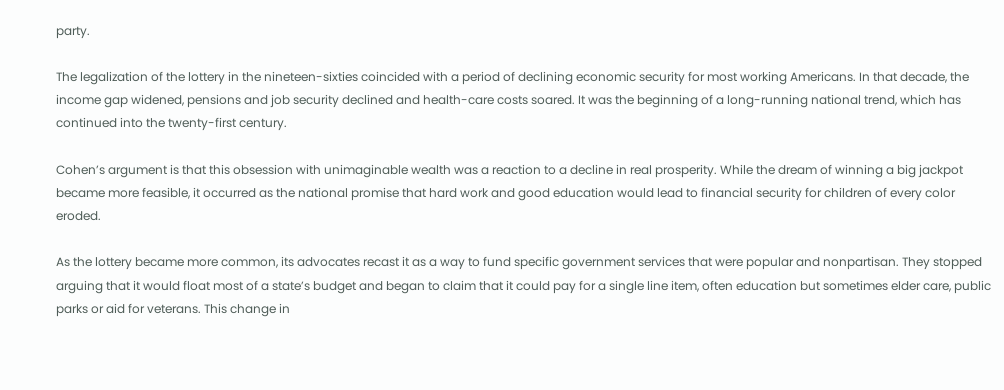party.

The legalization of the lottery in the nineteen-sixties coincided with a period of declining economic security for most working Americans. In that decade, the income gap widened, pensions and job security declined and health-care costs soared. It was the beginning of a long-running national trend, which has continued into the twenty-first century.

Cohen’s argument is that this obsession with unimaginable wealth was a reaction to a decline in real prosperity. While the dream of winning a big jackpot became more feasible, it occurred as the national promise that hard work and good education would lead to financial security for children of every color eroded.

As the lottery became more common, its advocates recast it as a way to fund specific government services that were popular and nonpartisan. They stopped arguing that it would float most of a state’s budget and began to claim that it could pay for a single line item, often education but sometimes elder care, public parks or aid for veterans. This change in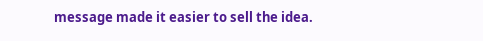message made it easier to sell the idea.